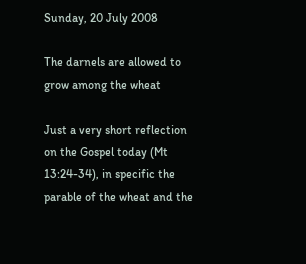Sunday, 20 July 2008

The darnels are allowed to grow among the wheat

Just a very short reflection on the Gospel today (Mt 13:24-34), in specific the parable of the wheat and the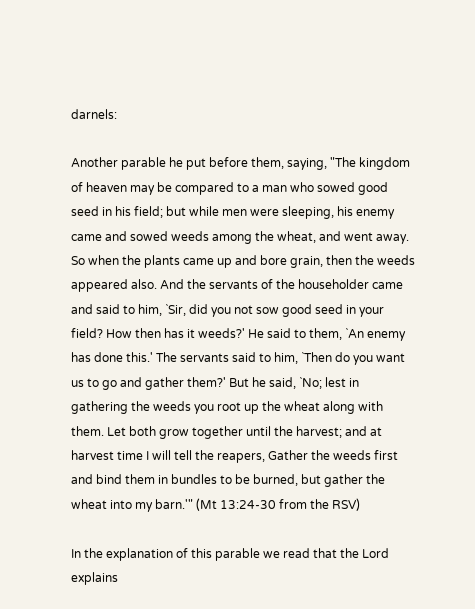darnels:

Another parable he put before them, saying, "The kingdom of heaven may be compared to a man who sowed good seed in his field; but while men were sleeping, his enemy came and sowed weeds among the wheat, and went away. So when the plants came up and bore grain, then the weeds appeared also. And the servants of the householder came and said to him, `Sir, did you not sow good seed in your field? How then has it weeds?' He said to them, `An enemy has done this.' The servants said to him, `Then do you want us to go and gather them?' But he said, `No; lest in gathering the weeds you root up the wheat along with them. Let both grow together until the harvest; and at harvest time I will tell the reapers, Gather the weeds first and bind them in bundles to be burned, but gather the wheat into my barn.'" (Mt 13:24-30 from the RSV)

In the explanation of this parable we read that the Lord explains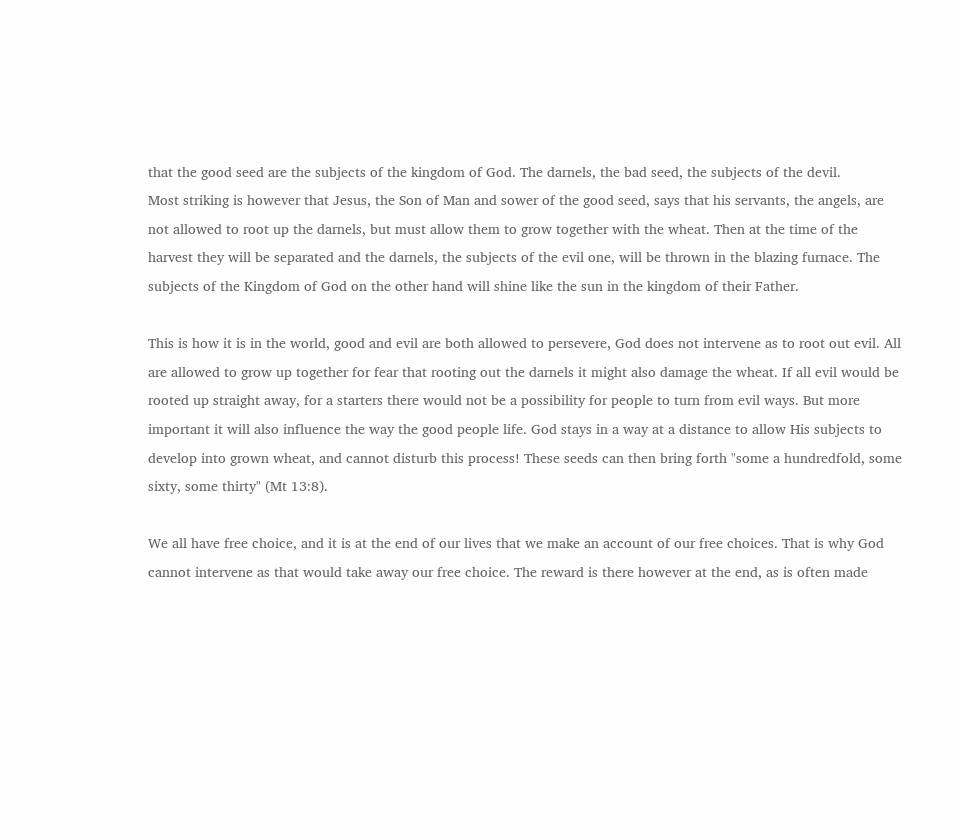that the good seed are the subjects of the kingdom of God. The darnels, the bad seed, the subjects of the devil.
Most striking is however that Jesus, the Son of Man and sower of the good seed, says that his servants, the angels, are not allowed to root up the darnels, but must allow them to grow together with the wheat. Then at the time of the harvest they will be separated and the darnels, the subjects of the evil one, will be thrown in the blazing furnace. The subjects of the Kingdom of God on the other hand will shine like the sun in the kingdom of their Father.

This is how it is in the world, good and evil are both allowed to persevere, God does not intervene as to root out evil. All are allowed to grow up together for fear that rooting out the darnels it might also damage the wheat. If all evil would be rooted up straight away, for a starters there would not be a possibility for people to turn from evil ways. But more important it will also influence the way the good people life. God stays in a way at a distance to allow His subjects to develop into grown wheat, and cannot disturb this process! These seeds can then bring forth "some a hundredfold, some sixty, some thirty" (Mt 13:8).

We all have free choice, and it is at the end of our lives that we make an account of our free choices. That is why God cannot intervene as that would take away our free choice. The reward is there however at the end, as is often made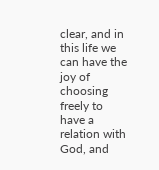clear, and in this life we can have the joy of choosing freely to have a relation with God, and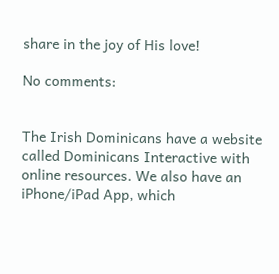share in the joy of His love!

No comments:


The Irish Dominicans have a website called Dominicans Interactive with online resources. We also have an iPhone/iPad App, which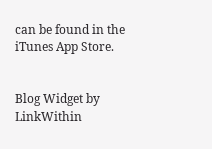can be found in the iTunes App Store.


Blog Widget by LinkWithin